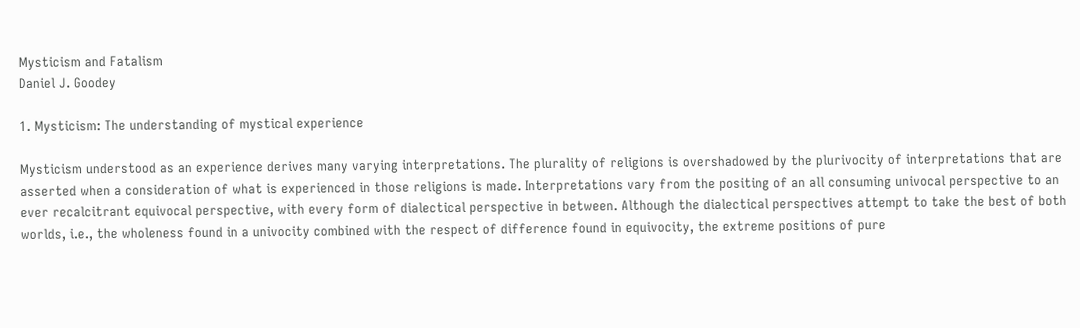Mysticism and Fatalism
Daniel J. Goodey

1. Mysticism: The understanding of mystical experience

Mysticism understood as an experience derives many varying interpretations. The plurality of religions is overshadowed by the plurivocity of interpretations that are asserted when a consideration of what is experienced in those religions is made. Interpretations vary from the positing of an all consuming univocal perspective to an ever recalcitrant equivocal perspective, with every form of dialectical perspective in between. Although the dialectical perspectives attempt to take the best of both worlds, i.e., the wholeness found in a univocity combined with the respect of difference found in equivocity, the extreme positions of pure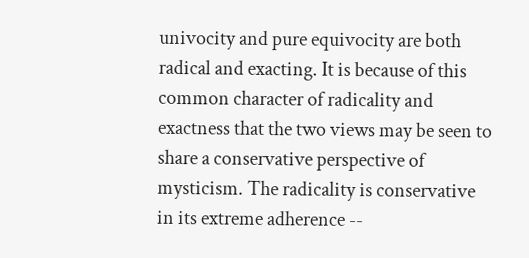univocity and pure equivocity are both radical and exacting. It is because of this common character of radicality and exactness that the two views may be seen to share a conservative perspective of mysticism. The radicality is conservative in its extreme adherence --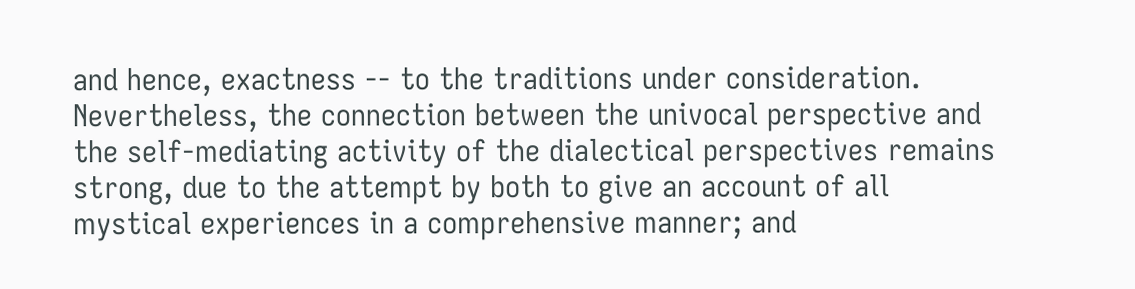and hence, exactness -- to the traditions under consideration. Nevertheless, the connection between the univocal perspective and the self-mediating activity of the dialectical perspectives remains strong, due to the attempt by both to give an account of all mystical experiences in a comprehensive manner; and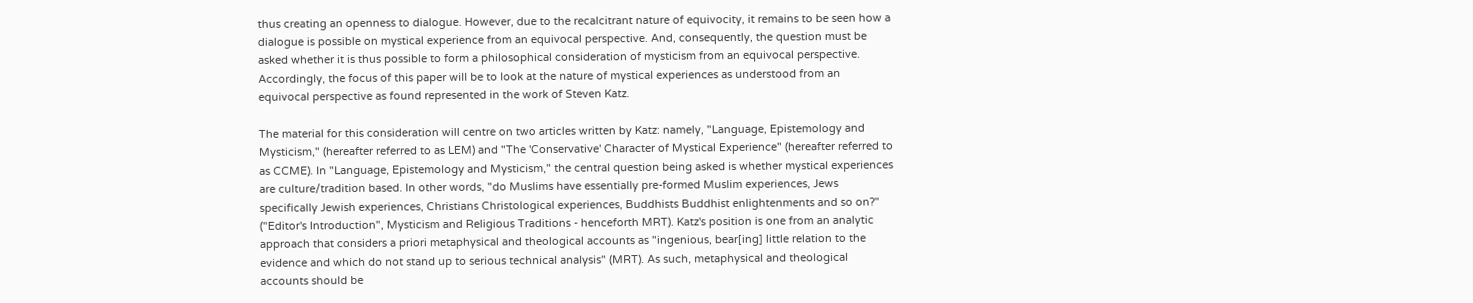thus creating an openness to dialogue. However, due to the recalcitrant nature of equivocity, it remains to be seen how a dialogue is possible on mystical experience from an equivocal perspective. And, consequently, the question must be asked whether it is thus possible to form a philosophical consideration of mysticism from an equivocal perspective. Accordingly, the focus of this paper will be to look at the nature of mystical experiences as understood from an equivocal perspective as found represented in the work of Steven Katz.

The material for this consideration will centre on two articles written by Katz: namely, "Language, Epistemology and Mysticism," (hereafter referred to as LEM) and "The 'Conservative' Character of Mystical Experience" (hereafter referred to as CCME). In "Language, Epistemology and Mysticism," the central question being asked is whether mystical experiences are culture/tradition based. In other words, "do Muslims have essentially pre-formed Muslim experiences, Jews specifically Jewish experiences, Christians Christological experiences, Buddhists Buddhist enlightenments and so on?" ("Editor's Introduction", Mysticism and Religious Traditions - henceforth MRT). Katz's position is one from an analytic approach that considers a priori metaphysical and theological accounts as "ingenious, bear[ing] little relation to the evidence and which do not stand up to serious technical analysis" (MRT). As such, metaphysical and theological accounts should be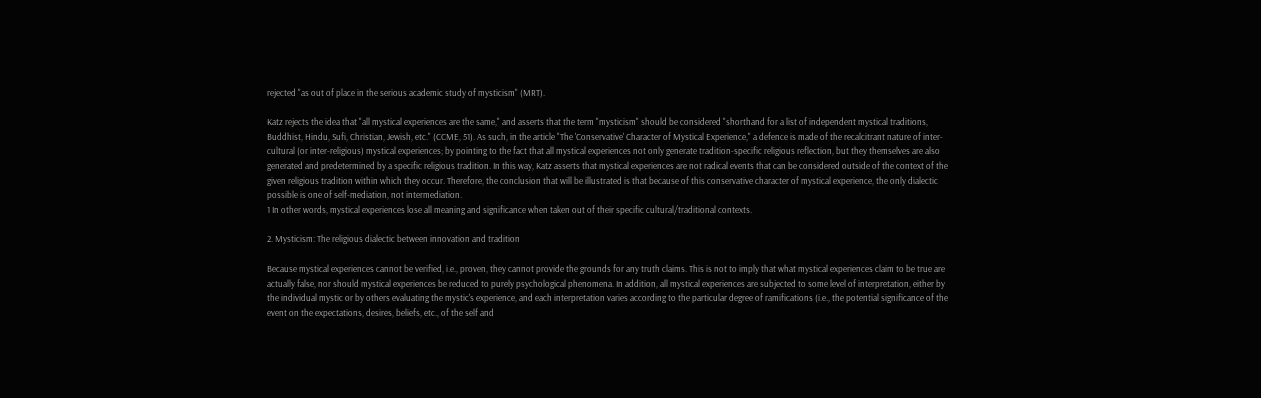rejected "as out of place in the serious academic study of mysticism" (MRT).

Katz rejects the idea that "all mystical experiences are the same," and asserts that the term "mysticism" should be considered "shorthand for a list of independent mystical traditions, Buddhist, Hindu, Sufi, Christian, Jewish, etc." (CCME, 51). As such, in the article "The 'Conservative' Character of Mystical Experience," a defence is made of the recalcitrant nature of inter-cultural (or inter-religious) mystical experiences; by pointing to the fact that all mystical experiences not only generate tradition-specific religious reflection, but they themselves are also generated and predetermined by a specific religious tradition. In this way, Katz asserts that mystical experiences are not radical events that can be considered outside of the context of the given religious tradition within which they occur. Therefore, the conclusion that will be illustrated is that because of this conservative character of mystical experience, the only dialectic possible is one of self-mediation, not intermediation.
1 In other words, mystical experiences lose all meaning and significance when taken out of their specific cultural/traditional contexts.

2. Mysticism: The religious dialectic between innovation and tradition

Because mystical experiences cannot be verified, i.e., proven, they cannot provide the grounds for any truth claims. This is not to imply that what mystical experiences claim to be true are actually false, nor should mystical experiences be reduced to purely psychological phenomena. In addition, all mystical experiences are subjected to some level of interpretation, either by the individual mystic or by others evaluating the mystic's experience, and each interpretation varies according to the particular degree of ramifications (i.e., the potential significance of the event on the expectations, desires, beliefs, etc., of the self and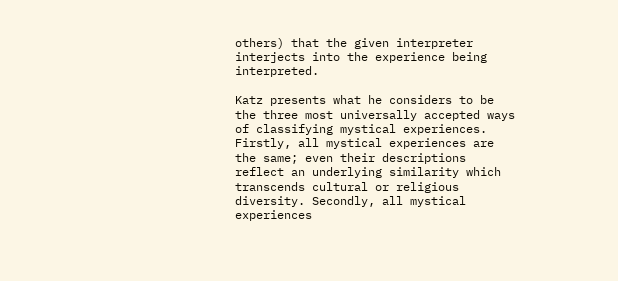others) that the given interpreter interjects into the experience being interpreted.

Katz presents what he considers to be the three most universally accepted ways of classifying mystical experiences. Firstly, all mystical experiences are the same; even their descriptions reflect an underlying similarity which transcends cultural or religious diversity. Secondly, all mystical experiences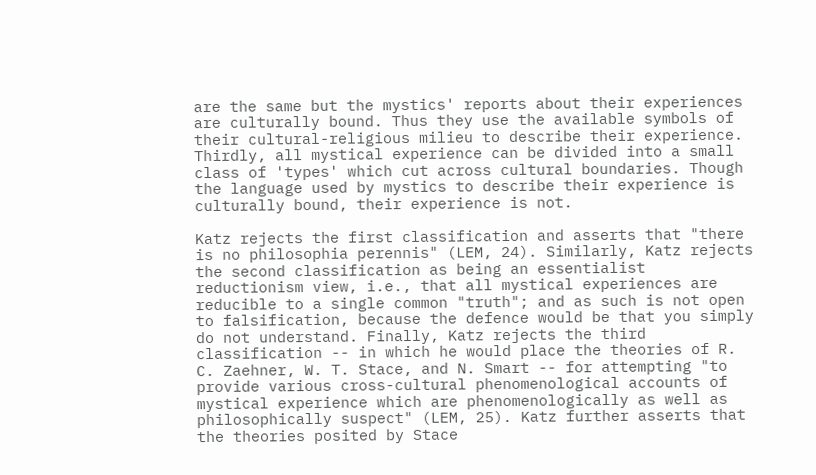are the same but the mystics' reports about their experiences are culturally bound. Thus they use the available symbols of their cultural-religious milieu to describe their experience. Thirdly, all mystical experience can be divided into a small class of 'types' which cut across cultural boundaries. Though the language used by mystics to describe their experience is culturally bound, their experience is not.

Katz rejects the first classification and asserts that "there is no philosophia perennis" (LEM, 24). Similarly, Katz rejects the second classification as being an essentialist reductionism view, i.e., that all mystical experiences are reducible to a single common "truth"; and as such is not open to falsification, because the defence would be that you simply do not understand. Finally, Katz rejects the third classification -- in which he would place the theories of R. C. Zaehner, W. T. Stace, and N. Smart -- for attempting "to provide various cross-cultural phenomenological accounts of mystical experience which are phenomenologically as well as philosophically suspect" (LEM, 25). Katz further asserts that the theories posited by Stace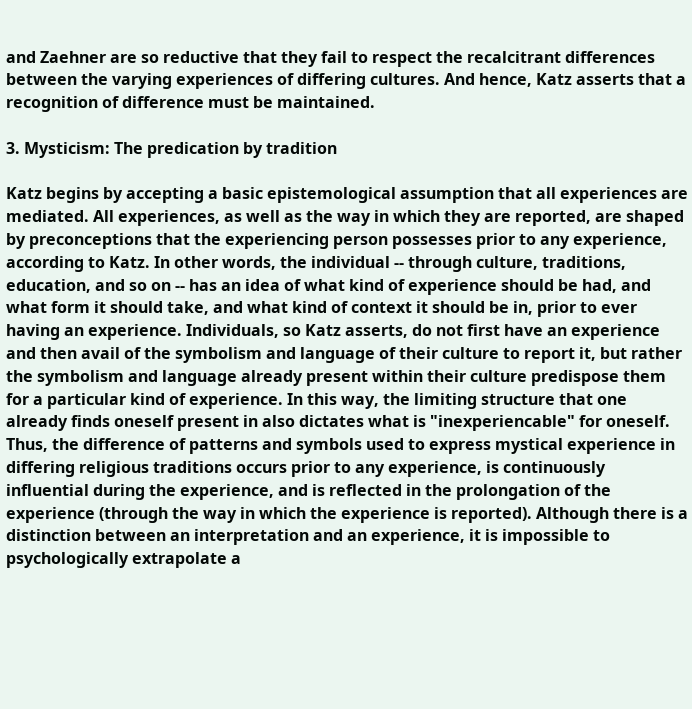and Zaehner are so reductive that they fail to respect the recalcitrant differences between the varying experiences of differing cultures. And hence, Katz asserts that a recognition of difference must be maintained.

3. Mysticism: The predication by tradition

Katz begins by accepting a basic epistemological assumption that all experiences are mediated. All experiences, as well as the way in which they are reported, are shaped by preconceptions that the experiencing person possesses prior to any experience, according to Katz. In other words, the individual -- through culture, traditions, education, and so on -- has an idea of what kind of experience should be had, and what form it should take, and what kind of context it should be in, prior to ever having an experience. Individuals, so Katz asserts, do not first have an experience and then avail of the symbolism and language of their culture to report it, but rather the symbolism and language already present within their culture predispose them for a particular kind of experience. In this way, the limiting structure that one already finds oneself present in also dictates what is "inexperiencable" for oneself. Thus, the difference of patterns and symbols used to express mystical experience in differing religious traditions occurs prior to any experience, is continuously influential during the experience, and is reflected in the prolongation of the experience (through the way in which the experience is reported). Although there is a distinction between an interpretation and an experience, it is impossible to psychologically extrapolate a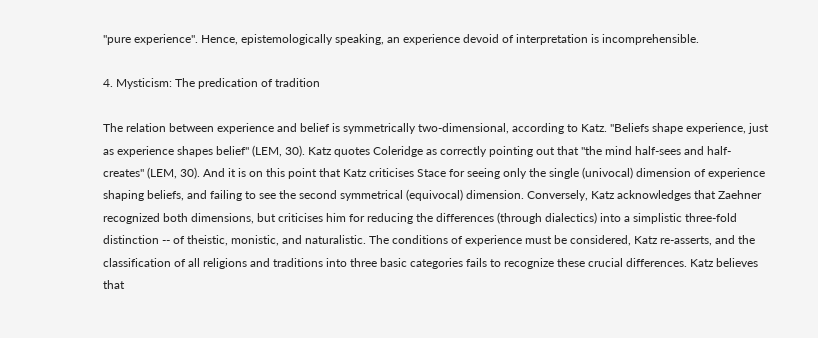"pure experience". Hence, epistemologically speaking, an experience devoid of interpretation is incomprehensible.

4. Mysticism: The predication of tradition

The relation between experience and belief is symmetrically two-dimensional, according to Katz. "Beliefs shape experience, just as experience shapes belief" (LEM, 30). Katz quotes Coleridge as correctly pointing out that "the mind half-sees and half-creates" (LEM, 30). And it is on this point that Katz criticises Stace for seeing only the single (univocal) dimension of experience shaping beliefs, and failing to see the second symmetrical (equivocal) dimension. Conversely, Katz acknowledges that Zaehner recognized both dimensions, but criticises him for reducing the differences (through dialectics) into a simplistic three-fold distinction -- of theistic, monistic, and naturalistic. The conditions of experience must be considered, Katz re-asserts, and the classification of all religions and traditions into three basic categories fails to recognize these crucial differences. Katz believes that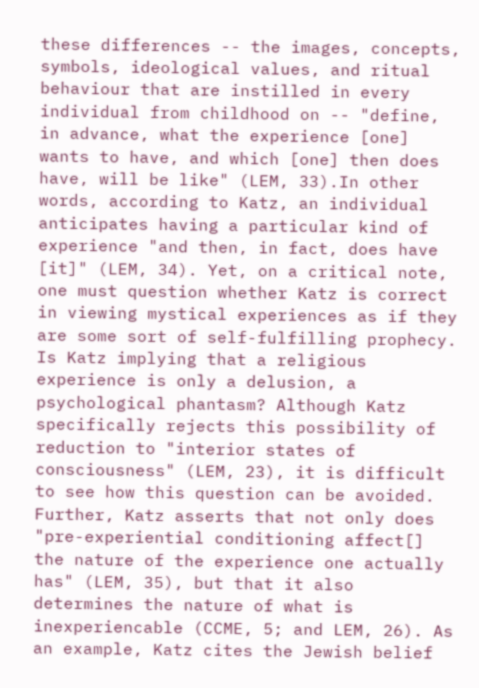these differences -- the images, concepts, symbols, ideological values, and ritual behaviour that are instilled in every individual from childhood on -- "define, in advance, what the experience [one] wants to have, and which [one] then does have, will be like" (LEM, 33).In other words, according to Katz, an individual anticipates having a particular kind of experience "and then, in fact, does have [it]" (LEM, 34). Yet, on a critical note, one must question whether Katz is correct in viewing mystical experiences as if they are some sort of self-fulfilling prophecy. Is Katz implying that a religious experience is only a delusion, a psychological phantasm? Although Katz specifically rejects this possibility of reduction to "interior states of consciousness" (LEM, 23), it is difficult to see how this question can be avoided. Further, Katz asserts that not only does "pre-experiential conditioning affect[] the nature of the experience one actually has" (LEM, 35), but that it also determines the nature of what is inexperiencable (CCME, 5; and LEM, 26). As an example, Katz cites the Jewish belief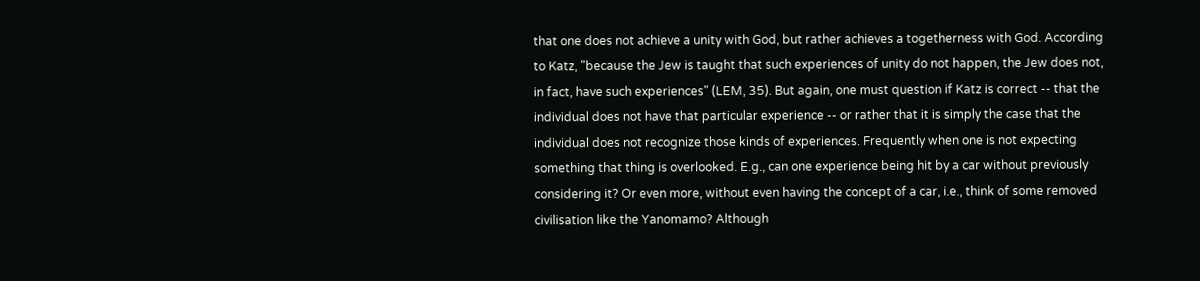that one does not achieve a unity with God, but rather achieves a togetherness with God. According to Katz, "because the Jew is taught that such experiences of unity do not happen, the Jew does not, in fact, have such experiences" (LEM, 35). But again, one must question if Katz is correct -- that the individual does not have that particular experience -- or rather that it is simply the case that the individual does not recognize those kinds of experiences. Frequently when one is not expecting something that thing is overlooked. E.g., can one experience being hit by a car without previously considering it? Or even more, without even having the concept of a car, i.e., think of some removed civilisation like the Yanomamo? Although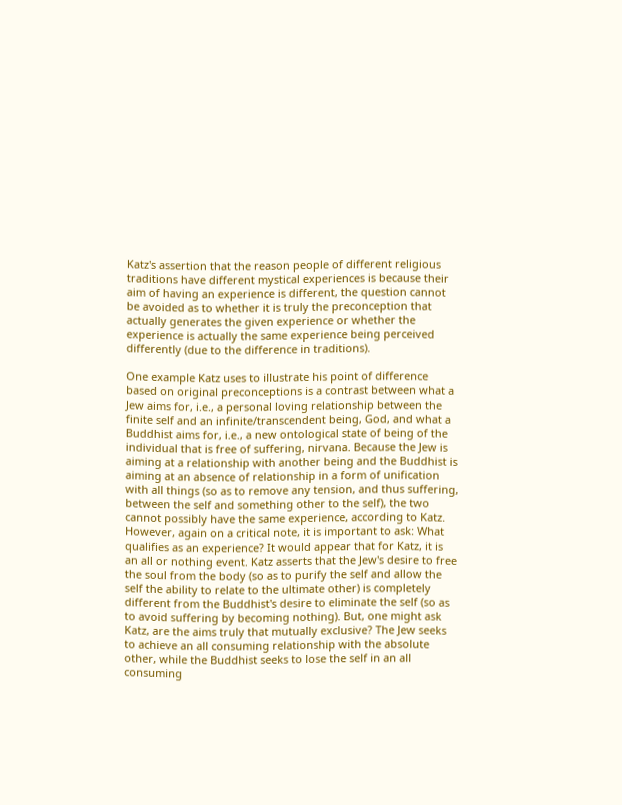Katz's assertion that the reason people of different religious traditions have different mystical experiences is because their aim of having an experience is different, the question cannot be avoided as to whether it is truly the preconception that actually generates the given experience or whether the experience is actually the same experience being perceived differently (due to the difference in traditions).

One example Katz uses to illustrate his point of difference based on original preconceptions is a contrast between what a Jew aims for, i.e., a personal loving relationship between the finite self and an infinite/transcendent being, God, and what a Buddhist aims for, i.e., a new ontological state of being of the individual that is free of suffering, nirvana. Because the Jew is aiming at a relationship with another being and the Buddhist is aiming at an absence of relationship in a form of unification with all things (so as to remove any tension, and thus suffering, between the self and something other to the self), the two cannot possibly have the same experience, according to Katz. However, again on a critical note, it is important to ask: What qualifies as an experience? It would appear that for Katz, it is an all or nothing event. Katz asserts that the Jew's desire to free the soul from the body (so as to purify the self and allow the self the ability to relate to the ultimate other) is completely different from the Buddhist's desire to eliminate the self (so as to avoid suffering by becoming nothing). But, one might ask Katz, are the aims truly that mutually exclusive? The Jew seeks to achieve an all consuming relationship with the absolute other, while the Buddhist seeks to lose the self in an all consuming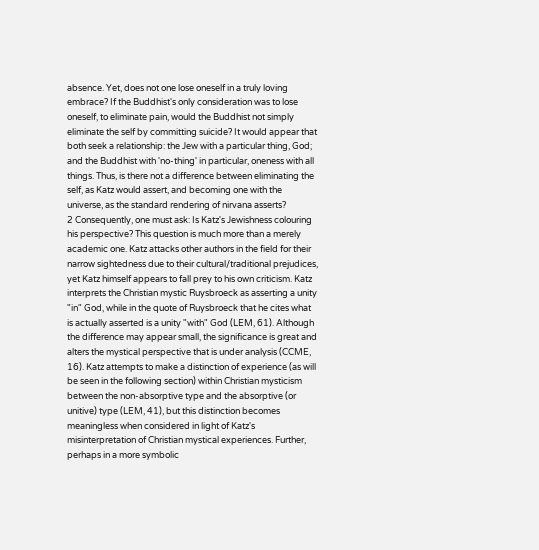absence. Yet, does not one lose oneself in a truly loving embrace? If the Buddhist's only consideration was to lose oneself, to eliminate pain, would the Buddhist not simply eliminate the self by committing suicide? It would appear that both seek a relationship: the Jew with a particular thing, God; and the Buddhist with 'no-thing' in particular, oneness with all things. Thus, is there not a difference between eliminating the self, as Katz would assert, and becoming one with the universe, as the standard rendering of nirvana asserts?
2 Consequently, one must ask: Is Katz's Jewishness colouring his perspective? This question is much more than a merely academic one. Katz attacks other authors in the field for their narrow sightedness due to their cultural/traditional prejudices, yet Katz himself appears to fall prey to his own criticism. Katz interprets the Christian mystic Ruysbroeck as asserting a unity "in" God, while in the quote of Ruysbroeck that he cites what is actually asserted is a unity "with" God (LEM, 61). Although the difference may appear small, the significance is great and alters the mystical perspective that is under analysis (CCME, 16). Katz attempts to make a distinction of experience (as will be seen in the following section) within Christian mysticism between the non-absorptive type and the absorptive (or unitive) type (LEM, 41), but this distinction becomes meaningless when considered in light of Katz's misinterpretation of Christian mystical experiences. Further, perhaps in a more symbolic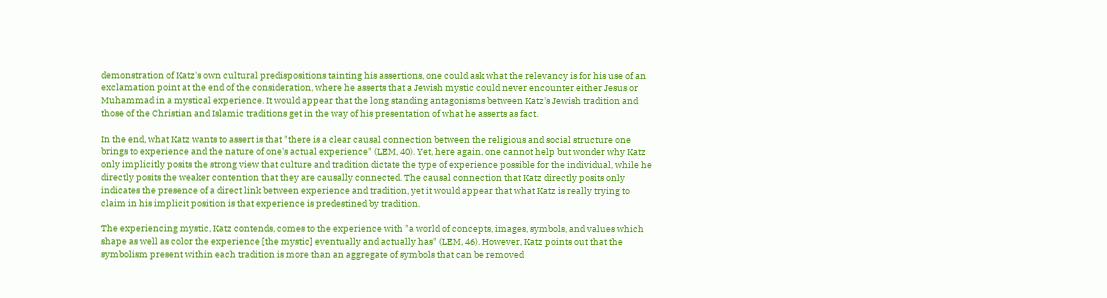demonstration of Katz's own cultural predispositions tainting his assertions, one could ask what the relevancy is for his use of an exclamation point at the end of the consideration, where he asserts that a Jewish mystic could never encounter either Jesus or Muhammad in a mystical experience. It would appear that the long standing antagonisms between Katz's Jewish tradition and those of the Christian and Islamic traditions get in the way of his presentation of what he asserts as fact.

In the end, what Katz wants to assert is that "there is a clear causal connection between the religious and social structure one brings to experience and the nature of one's actual experience" (LEM, 40). Yet, here again, one cannot help but wonder why Katz only implicitly posits the strong view that culture and tradition dictate the type of experience possible for the individual, while he directly posits the weaker contention that they are causally connected. The causal connection that Katz directly posits only indicates the presence of a direct link between experience and tradition, yet it would appear that what Katz is really trying to claim in his implicit position is that experience is predestined by tradition.

The experiencing mystic, Katz contends, comes to the experience with "a world of concepts, images, symbols, and values which shape as well as color the experience [the mystic] eventually and actually has" (LEM, 46). However, Katz points out that the symbolism present within each tradition is more than an aggregate of symbols that can be removed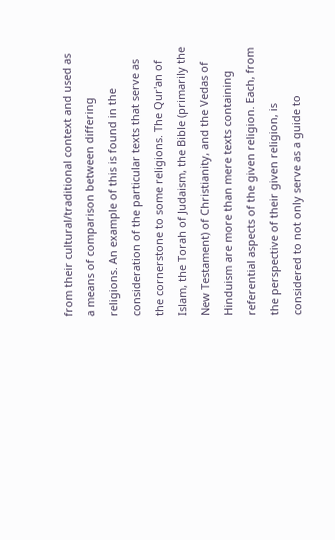from their cultural/traditional context and used as a means of comparison between differing religions. An example of this is found in the consideration of the particular texts that serve as the cornerstone to some religions. The Qur'an of Islam, the Torah of Judaism, the Bible (primarily the New Testament) of Christianity, and the Vedas of Hinduism are more than mere texts containing referential aspects of the given religion. Each, from the perspective of their given religion, is considered to not only serve as a guide to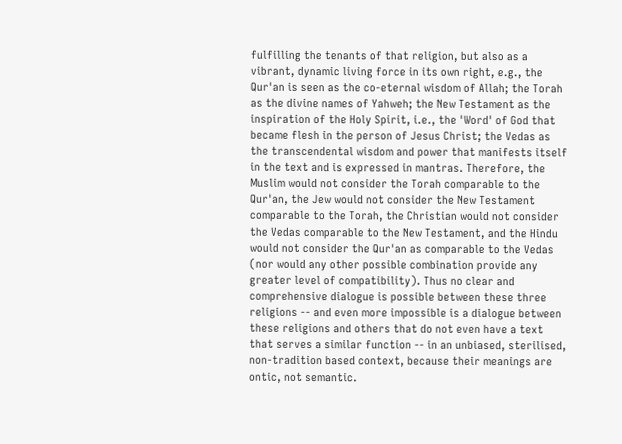fulfilling the tenants of that religion, but also as a vibrant, dynamic living force in its own right, e.g., the Qur'an is seen as the co-eternal wisdom of Allah; the Torah as the divine names of Yahweh; the New Testament as the inspiration of the Holy Spirit, i.e., the 'Word' of God that became flesh in the person of Jesus Christ; the Vedas as the transcendental wisdom and power that manifests itself in the text and is expressed in mantras. Therefore, the Muslim would not consider the Torah comparable to the Qur'an, the Jew would not consider the New Testament comparable to the Torah, the Christian would not consider the Vedas comparable to the New Testament, and the Hindu would not consider the Qur'an as comparable to the Vedas (nor would any other possible combination provide any greater level of compatibility). Thus no clear and comprehensive dialogue is possible between these three religions -- and even more impossible is a dialogue between these religions and others that do not even have a text that serves a similar function -- in an unbiased, sterilised, non-tradition based context, because their meanings are ontic, not semantic.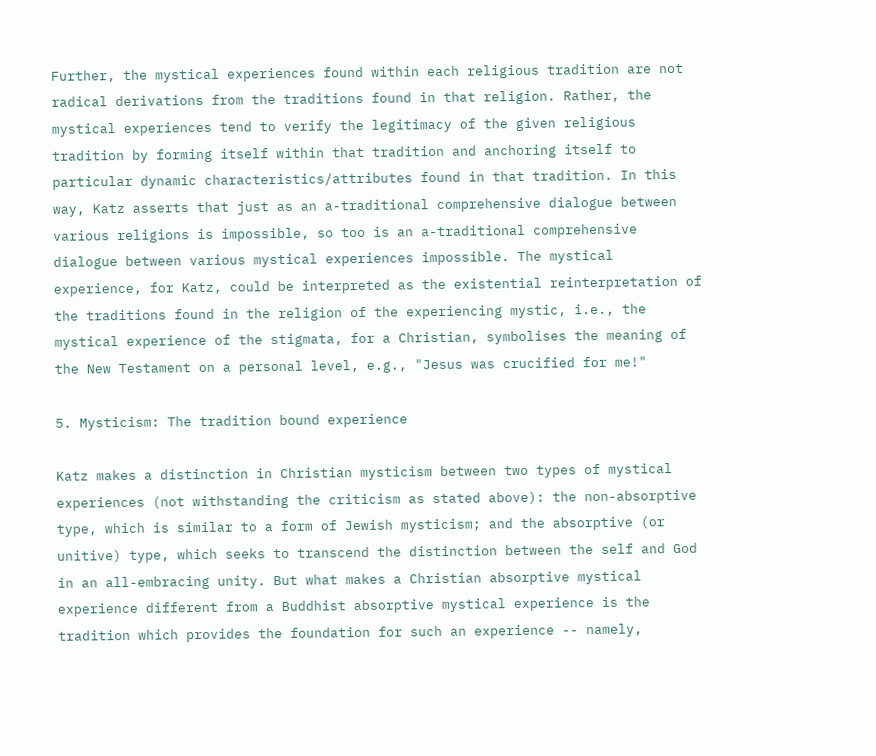Further, the mystical experiences found within each religious tradition are not radical derivations from the traditions found in that religion. Rather, the mystical experiences tend to verify the legitimacy of the given religious tradition by forming itself within that tradition and anchoring itself to particular dynamic characteristics/attributes found in that tradition. In this way, Katz asserts that just as an a-traditional comprehensive dialogue between various religions is impossible, so too is an a-traditional comprehensive dialogue between various mystical experiences impossible. The mystical experience, for Katz, could be interpreted as the existential reinterpretation of the traditions found in the religion of the experiencing mystic, i.e., the mystical experience of the stigmata, for a Christian, symbolises the meaning of the New Testament on a personal level, e.g., "Jesus was crucified for me!"

5. Mysticism: The tradition bound experience

Katz makes a distinction in Christian mysticism between two types of mystical experiences (not withstanding the criticism as stated above): the non-absorptive type, which is similar to a form of Jewish mysticism; and the absorptive (or unitive) type, which seeks to transcend the distinction between the self and God in an all-embracing unity. But what makes a Christian absorptive mystical experience different from a Buddhist absorptive mystical experience is the tradition which provides the foundation for such an experience -- namely,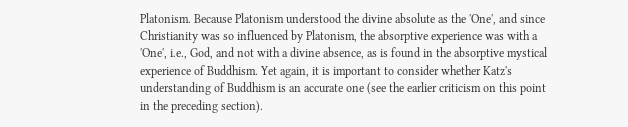Platonism. Because Platonism understood the divine absolute as the 'One', and since Christianity was so influenced by Platonism, the absorptive experience was with a 'One', i.e., God, and not with a divine absence, as is found in the absorptive mystical experience of Buddhism. Yet again, it is important to consider whether Katz's understanding of Buddhism is an accurate one (see the earlier criticism on this point in the preceding section).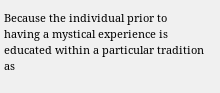Because the individual prior to having a mystical experience is educated within a particular tradition as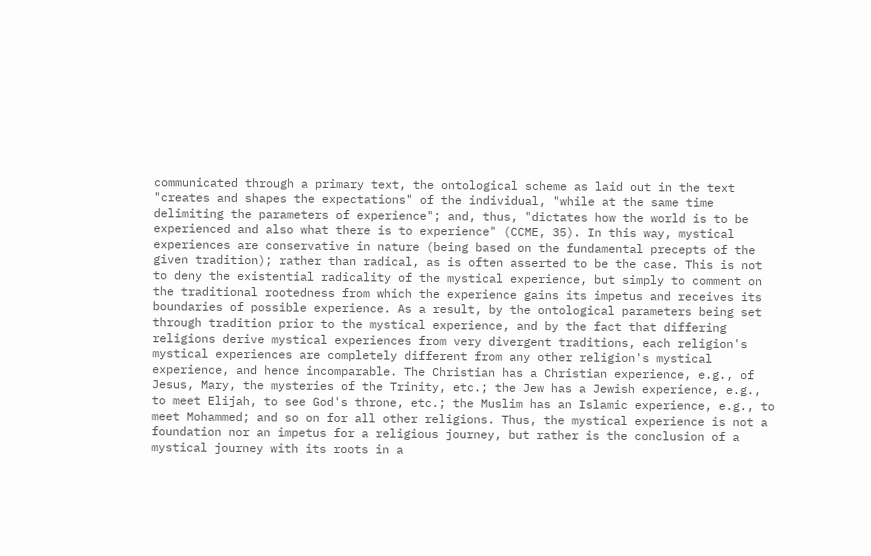communicated through a primary text, the ontological scheme as laid out in the text "creates and shapes the expectations" of the individual, "while at the same time delimiting the parameters of experience"; and, thus, "dictates how the world is to be experienced and also what there is to experience" (CCME, 35). In this way, mystical experiences are conservative in nature (being based on the fundamental precepts of the given tradition); rather than radical, as is often asserted to be the case. This is not to deny the existential radicality of the mystical experience, but simply to comment on the traditional rootedness from which the experience gains its impetus and receives its boundaries of possible experience. As a result, by the ontological parameters being set through tradition prior to the mystical experience, and by the fact that differing religions derive mystical experiences from very divergent traditions, each religion's mystical experiences are completely different from any other religion's mystical experience, and hence incomparable. The Christian has a Christian experience, e.g., of Jesus, Mary, the mysteries of the Trinity, etc.; the Jew has a Jewish experience, e.g., to meet Elijah, to see God's throne, etc.; the Muslim has an Islamic experience, e.g., to meet Mohammed; and so on for all other religions. Thus, the mystical experience is not a foundation nor an impetus for a religious journey, but rather is the conclusion of a mystical journey with its roots in a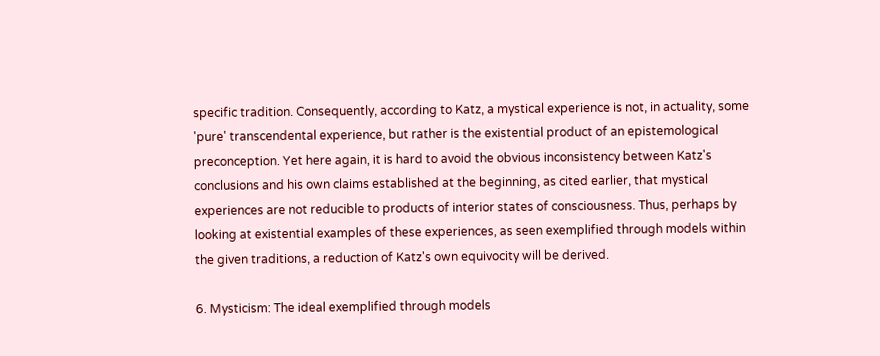specific tradition. Consequently, according to Katz, a mystical experience is not, in actuality, some 'pure' transcendental experience, but rather is the existential product of an epistemological preconception. Yet here again, it is hard to avoid the obvious inconsistency between Katz's conclusions and his own claims established at the beginning, as cited earlier, that mystical experiences are not reducible to products of interior states of consciousness. Thus, perhaps by looking at existential examples of these experiences, as seen exemplified through models within the given traditions, a reduction of Katz's own equivocity will be derived.

6. Mysticism: The ideal exemplified through models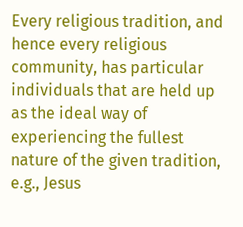Every religious tradition, and hence every religious community, has particular individuals that are held up as the ideal way of experiencing the fullest nature of the given tradition, e.g., Jesus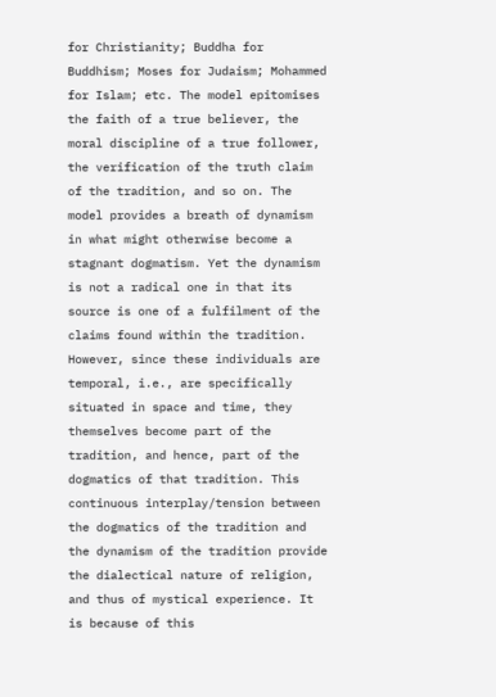for Christianity; Buddha for Buddhism; Moses for Judaism; Mohammed for Islam; etc. The model epitomises the faith of a true believer, the moral discipline of a true follower, the verification of the truth claim of the tradition, and so on. The model provides a breath of dynamism in what might otherwise become a stagnant dogmatism. Yet the dynamism is not a radical one in that its source is one of a fulfilment of the claims found within the tradition. However, since these individuals are temporal, i.e., are specifically situated in space and time, they themselves become part of the tradition, and hence, part of the dogmatics of that tradition. This continuous interplay/tension between the dogmatics of the tradition and the dynamism of the tradition provide the dialectical nature of religion, and thus of mystical experience. It is because of this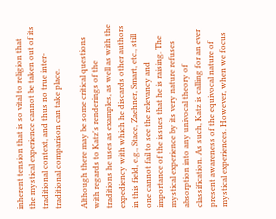inherent tension that is so vital to religion that the mystical experience cannot be taken out of its traditional context, and thus no true inter-traditional comparison can take place.

Although there may be some critical questions with regards to Katz's renderings of the traditions he uses as examples, as well as with the expediency with which he discards other authors in this field, e.g., Stace, Zaehner, Smart, etc., still one cannot fail to see the relevancy and importance of the issues that he is raising. The mystical experience by its very nature refuses absorption into any univocal theory of classification. As such, Katz is calling for an ever present awareness of the equivocal nature of mystical experiences. However, when we focus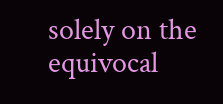solely on the equivocal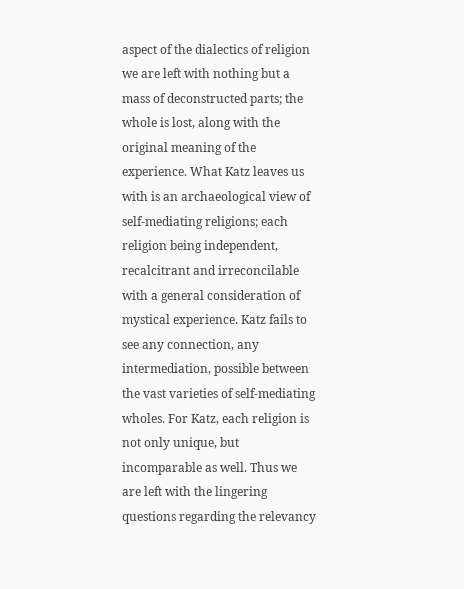aspect of the dialectics of religion we are left with nothing but a mass of deconstructed parts; the whole is lost, along with the original meaning of the experience. What Katz leaves us with is an archaeological view of self-mediating religions; each religion being independent, recalcitrant and irreconcilable with a general consideration of mystical experience. Katz fails to see any connection, any intermediation, possible between the vast varieties of self-mediating wholes. For Katz, each religion is not only unique, but incomparable as well. Thus we are left with the lingering questions regarding the relevancy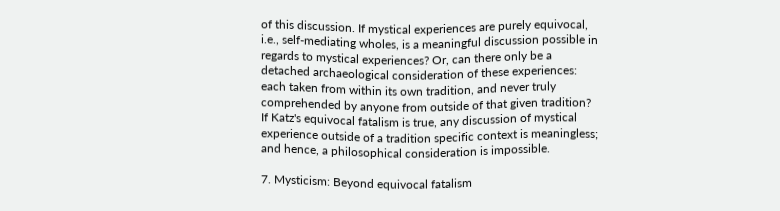of this discussion. If mystical experiences are purely equivocal, i.e., self-mediating wholes, is a meaningful discussion possible in regards to mystical experiences? Or, can there only be a detached archaeological consideration of these experiences: each taken from within its own tradition, and never truly comprehended by anyone from outside of that given tradition? If Katz's equivocal fatalism is true, any discussion of mystical experience outside of a tradition specific context is meaningless; and hence, a philosophical consideration is impossible.

7. Mysticism: Beyond equivocal fatalism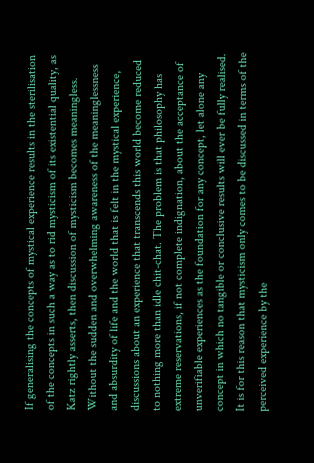If generalising the concepts of mystical experience results in the sterilisation of the concepts in such a way as to rid mysticism of its existential quality, as Katz rightly asserts, then discussion of mysticism becomes meaningless. Without the sudden and overwhelming awareness of the meaninglessness and absurdity of life and the world that is felt in the mystical experience, discussions about an experience that transcends this world become reduced to nothing more than idle chit-chat. The problem is that philosophy has extreme reservations, if not complete indignation, about the acceptance of unverifiable experiences as the foundation for any concept, let alone any concept in which no tangible or conclusive results will ever be fully realised. It is for this reason that mysticism only comes to be discussed in terms of the perceived experience by the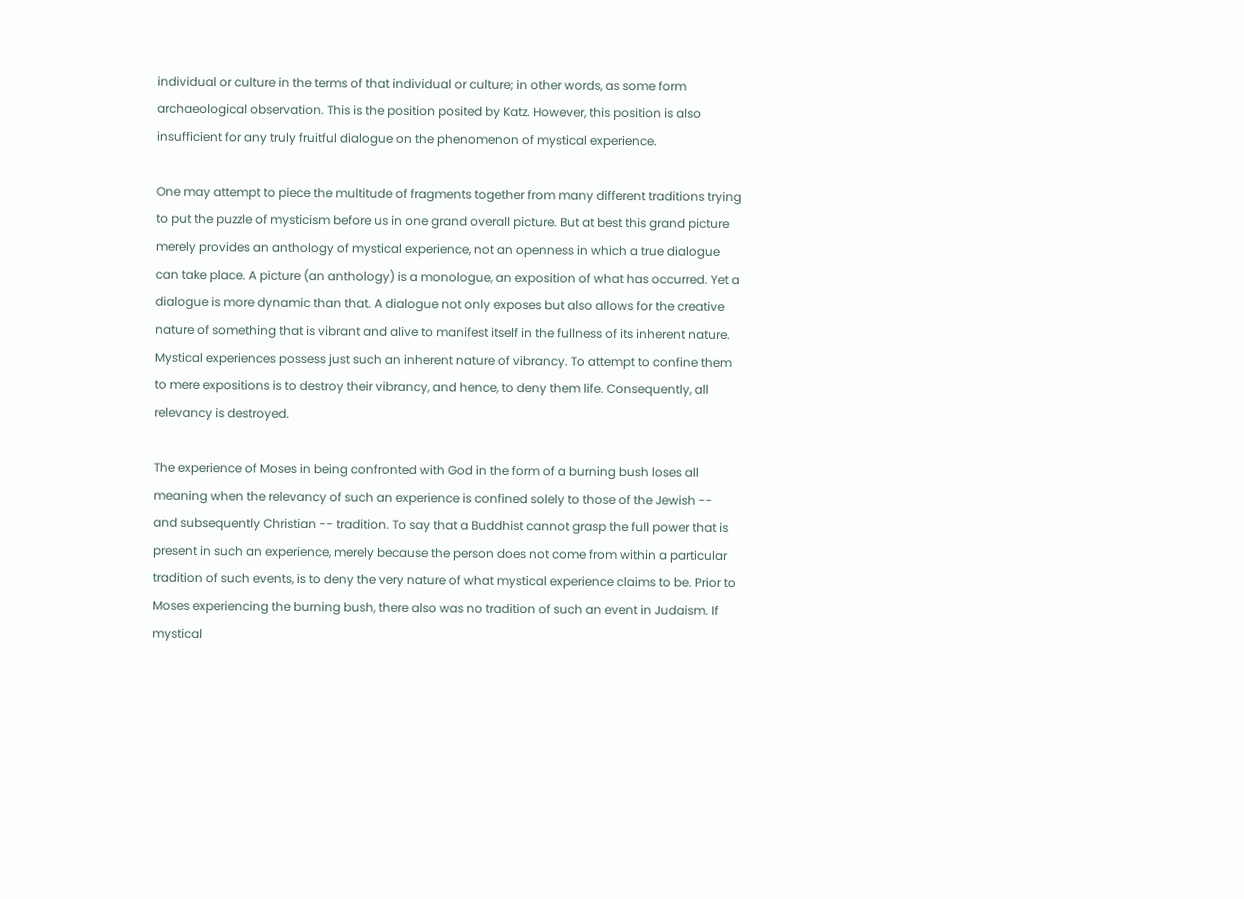individual or culture in the terms of that individual or culture; in other words, as some form archaeological observation. This is the position posited by Katz. However, this position is also insufficient for any truly fruitful dialogue on the phenomenon of mystical experience.

One may attempt to piece the multitude of fragments together from many different traditions trying to put the puzzle of mysticism before us in one grand overall picture. But at best this grand picture merely provides an anthology of mystical experience, not an openness in which a true dialogue can take place. A picture (an anthology) is a monologue, an exposition of what has occurred. Yet a dialogue is more dynamic than that. A dialogue not only exposes but also allows for the creative nature of something that is vibrant and alive to manifest itself in the fullness of its inherent nature. Mystical experiences possess just such an inherent nature of vibrancy. To attempt to confine them to mere expositions is to destroy their vibrancy, and hence, to deny them life. Consequently, all relevancy is destroyed.

The experience of Moses in being confronted with God in the form of a burning bush loses all meaning when the relevancy of such an experience is confined solely to those of the Jewish -- and subsequently Christian -- tradition. To say that a Buddhist cannot grasp the full power that is present in such an experience, merely because the person does not come from within a particular tradition of such events, is to deny the very nature of what mystical experience claims to be. Prior to Moses experiencing the burning bush, there also was no tradition of such an event in Judaism. If mystical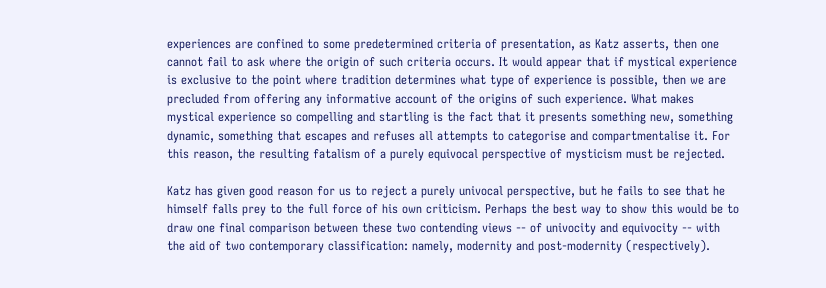experiences are confined to some predetermined criteria of presentation, as Katz asserts, then one cannot fail to ask where the origin of such criteria occurs. It would appear that if mystical experience is exclusive to the point where tradition determines what type of experience is possible, then we are precluded from offering any informative account of the origins of such experience. What makes mystical experience so compelling and startling is the fact that it presents something new, something dynamic, something that escapes and refuses all attempts to categorise and compartmentalise it. For this reason, the resulting fatalism of a purely equivocal perspective of mysticism must be rejected.

Katz has given good reason for us to reject a purely univocal perspective, but he fails to see that he himself falls prey to the full force of his own criticism. Perhaps the best way to show this would be to draw one final comparison between these two contending views -- of univocity and equivocity -- with the aid of two contemporary classification: namely, modernity and post-modernity (respectively).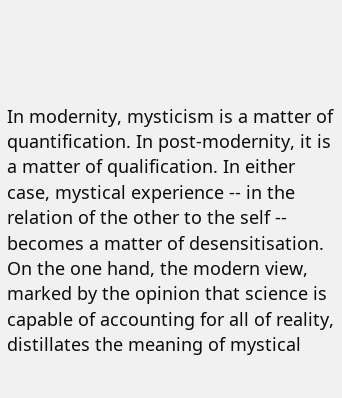In modernity, mysticism is a matter of quantification. In post-modernity, it is a matter of qualification. In either case, mystical experience -- in the relation of the other to the self -- becomes a matter of desensitisation. On the one hand, the modern view, marked by the opinion that science is capable of accounting for all of reality, distillates the meaning of mystical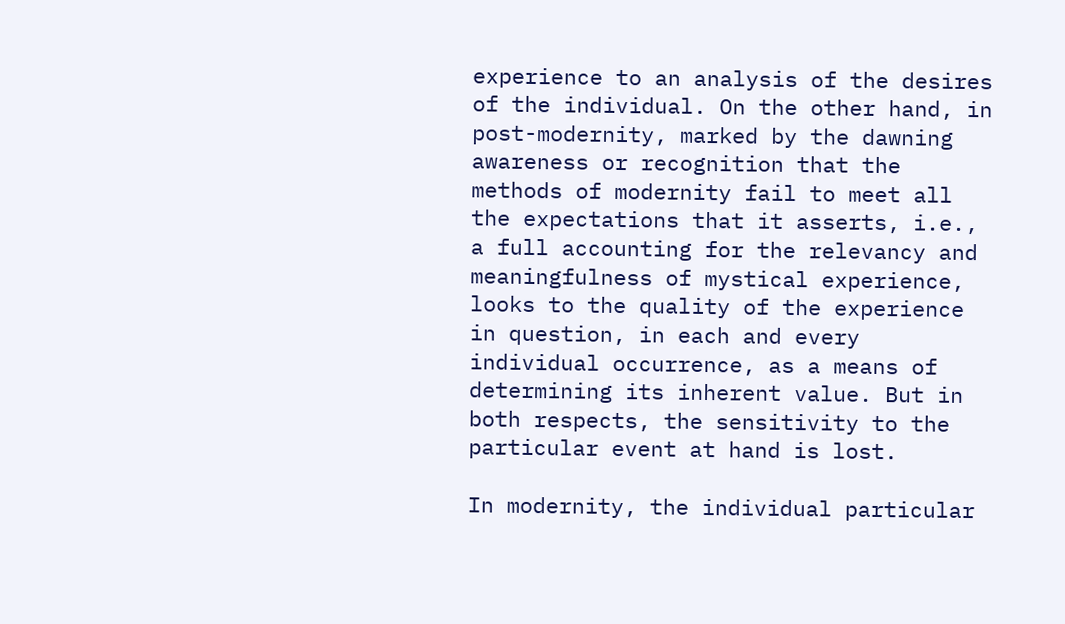experience to an analysis of the desires of the individual. On the other hand, in post-modernity, marked by the dawning awareness or recognition that the methods of modernity fail to meet all the expectations that it asserts, i.e., a full accounting for the relevancy and meaningfulness of mystical experience, looks to the quality of the experience in question, in each and every individual occurrence, as a means of determining its inherent value. But in both respects, the sensitivity to the particular event at hand is lost.

In modernity, the individual particular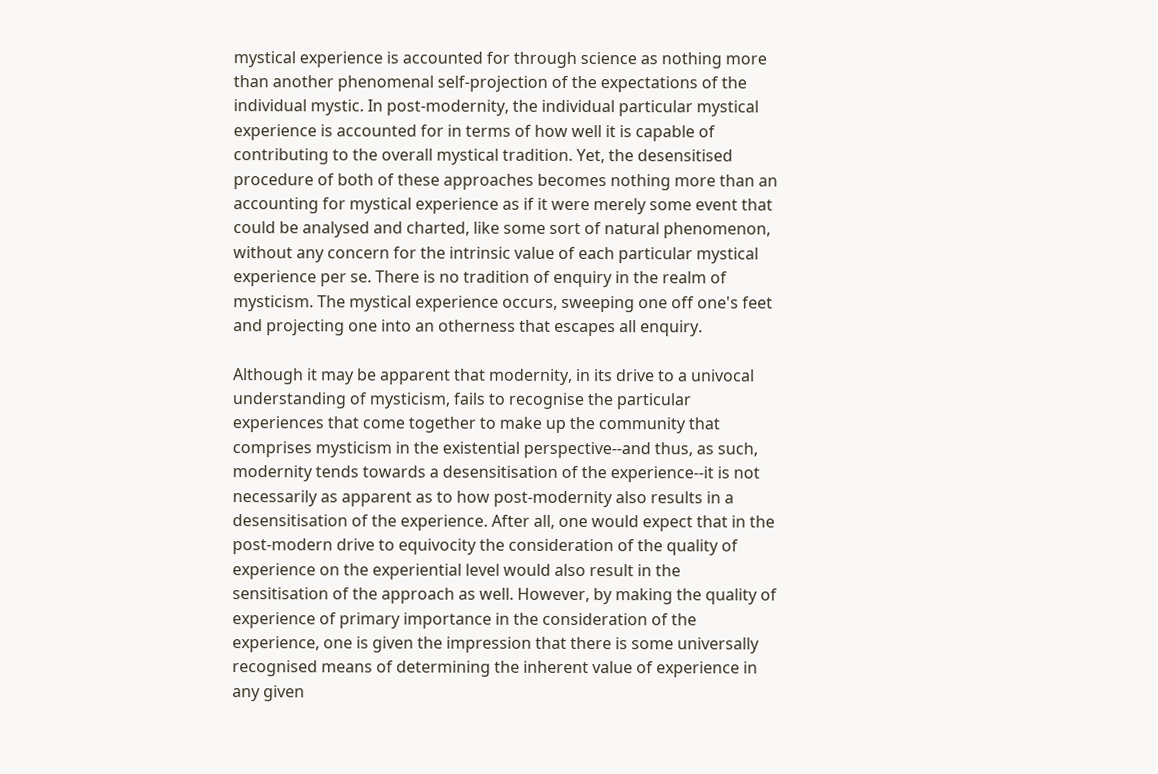mystical experience is accounted for through science as nothing more than another phenomenal self-projection of the expectations of the individual mystic. In post-modernity, the individual particular mystical experience is accounted for in terms of how well it is capable of contributing to the overall mystical tradition. Yet, the desensitised procedure of both of these approaches becomes nothing more than an accounting for mystical experience as if it were merely some event that could be analysed and charted, like some sort of natural phenomenon, without any concern for the intrinsic value of each particular mystical experience per se. There is no tradition of enquiry in the realm of mysticism. The mystical experience occurs, sweeping one off one's feet and projecting one into an otherness that escapes all enquiry.

Although it may be apparent that modernity, in its drive to a univocal understanding of mysticism, fails to recognise the particular experiences that come together to make up the community that comprises mysticism in the existential perspective--and thus, as such, modernity tends towards a desensitisation of the experience--it is not necessarily as apparent as to how post-modernity also results in a desensitisation of the experience. After all, one would expect that in the post-modern drive to equivocity the consideration of the quality of experience on the experiential level would also result in the sensitisation of the approach as well. However, by making the quality of experience of primary importance in the consideration of the experience, one is given the impression that there is some universally recognised means of determining the inherent value of experience in any given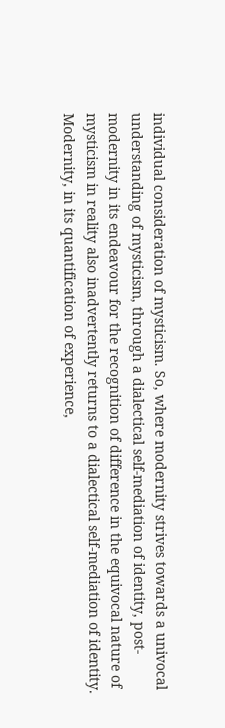individual consideration of mysticism. So, where modernity strives towards a univocal understanding of mysticism, through a dialectical self-mediation of identity, post-modernity in its endeavour for the recognition of difference in the equivocal nature of mysticism in reality also inadvertently returns to a dialectical self-mediation of identity. Modernity, in its quantification of experience,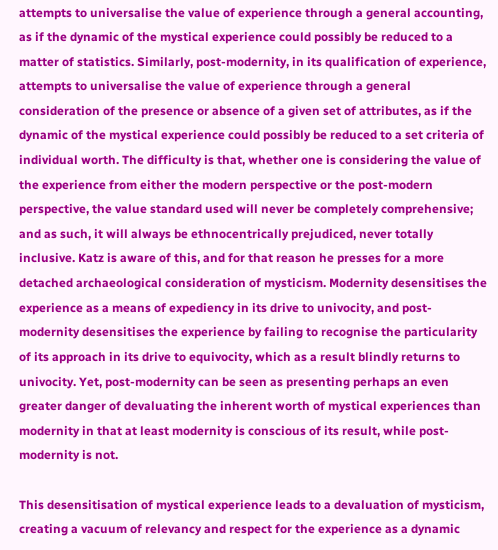attempts to universalise the value of experience through a general accounting, as if the dynamic of the mystical experience could possibly be reduced to a matter of statistics. Similarly, post-modernity, in its qualification of experience, attempts to universalise the value of experience through a general consideration of the presence or absence of a given set of attributes, as if the dynamic of the mystical experience could possibly be reduced to a set criteria of individual worth. The difficulty is that, whether one is considering the value of the experience from either the modern perspective or the post-modern perspective, the value standard used will never be completely comprehensive; and as such, it will always be ethnocentrically prejudiced, never totally inclusive. Katz is aware of this, and for that reason he presses for a more detached archaeological consideration of mysticism. Modernity desensitises the experience as a means of expediency in its drive to univocity, and post-modernity desensitises the experience by failing to recognise the particularity of its approach in its drive to equivocity, which as a result blindly returns to univocity. Yet, post-modernity can be seen as presenting perhaps an even greater danger of devaluating the inherent worth of mystical experiences than modernity in that at least modernity is conscious of its result, while post-modernity is not.

This desensitisation of mystical experience leads to a devaluation of mysticism, creating a vacuum of relevancy and respect for the experience as a dynamic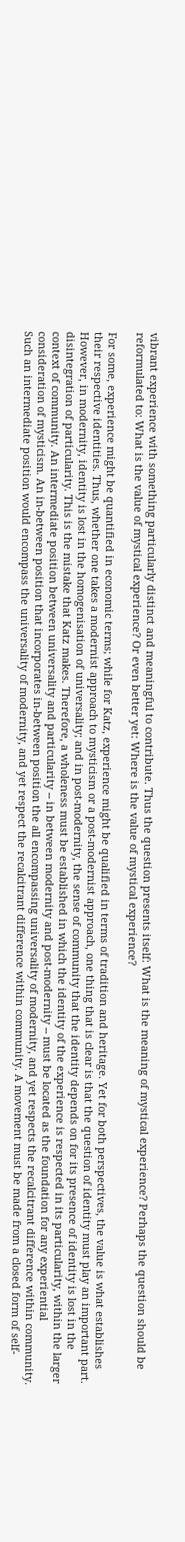vibrant experience with something particularly distinct and meaningful to contribute. Thus the question presents itself: What is the meaning of mystical experience? Perhaps the question should be reformulated to: What is the value of mystical experience? Or even better yet: Where is the value of mystical experience?

For some, experience might be quantified in economic terms; while for Katz, experience might be qualified in terms of tradition and heritage. Yet for both perspectives, the value is what establishes their respective identities. Thus, whether one takes a modernist approach to mysticism or a post-modernist approach, one thing that is clear is that the question of identity must play an important part. However, in modernity, identity is lost in the homogenisation of universality; and in post-modernity, the sense of community that the identity depends on for its presence of identity is lost in the disintegration of particularity. This is the mistake that Katz makes. Therefore, a wholeness must be established in which the identity of the experience is respected in its particularity, within the larger context of community. An intermediate position between universality and particularity -- in between modernity and post-modernity -- must be located as the foundation for any experiential consideration of mysticism. An in-between position that incorporates in-between position the all encompassing universality of modernity, and yet respects the recalcitrant difference within community. Such an intermediate position would encompass the universality of modernity, and yet respect the recalcitrant difference within community. A movement must be made from a closed form of self-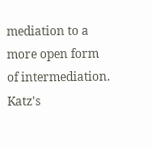mediation to a more open form of intermediation. Katz's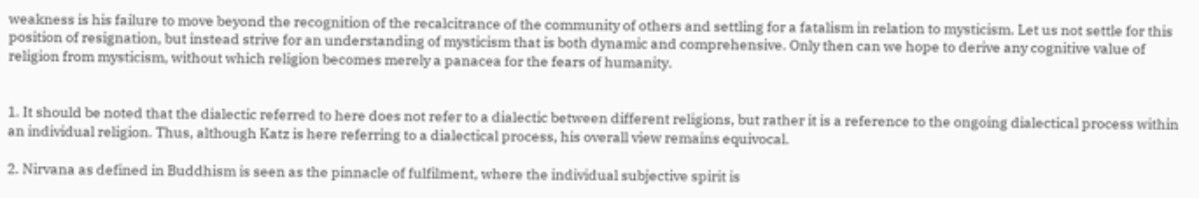weakness is his failure to move beyond the recognition of the recalcitrance of the community of others and settling for a fatalism in relation to mysticism. Let us not settle for this position of resignation, but instead strive for an understanding of mysticism that is both dynamic and comprehensive. Only then can we hope to derive any cognitive value of religion from mysticism, without which religion becomes merely a panacea for the fears of humanity.


1. It should be noted that the dialectic referred to here does not refer to a dialectic between different religions, but rather it is a reference to the ongoing dialectical process within an individual religion. Thus, although Katz is here referring to a dialectical process, his overall view remains equivocal.

2. Nirvana as defined in Buddhism is seen as the pinnacle of fulfilment, where the individual subjective spirit is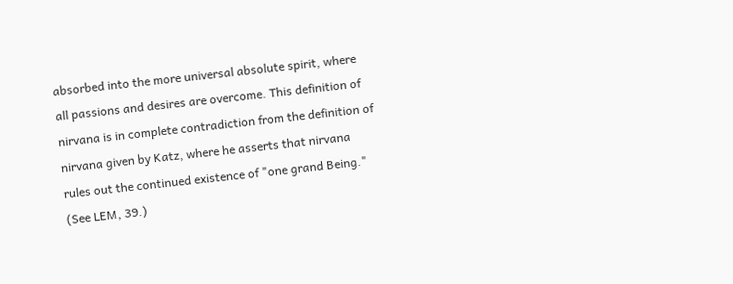absorbed into the more universal absolute spirit, where all passions and desires are overcome. This definition of nirvana is in complete contradiction from the definition of nirvana given by Katz, where he asserts that nirvana rules out the continued existence of "one grand Being." (See LEM, 39.)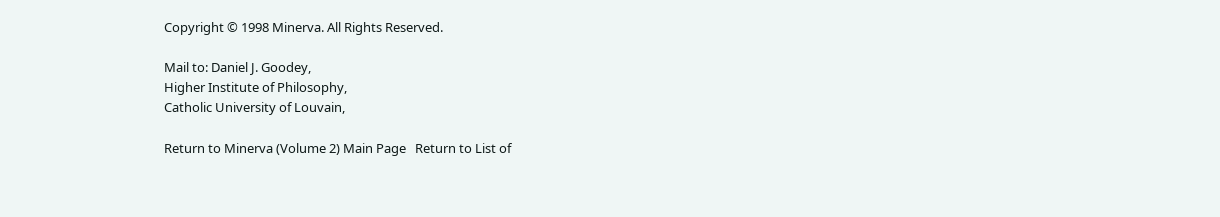Copyright © 1998 Minerva. All Rights Reserved.

Mail to: Daniel J. Goodey,
Higher Institute of Philosophy,
Catholic University of Louvain,

Return to Minerva (Volume 2) Main Page   Return to List of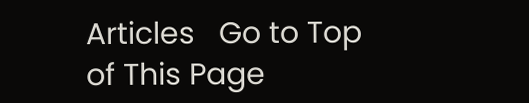Articles   Go to Top of This Page